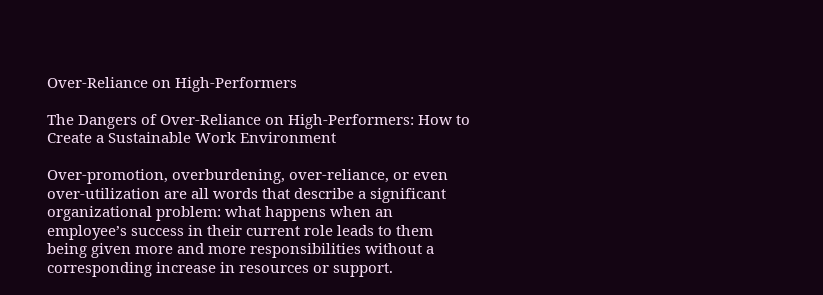Over-Reliance on High-Performers

The Dangers of Over-Reliance on High-Performers: How to Create a Sustainable Work Environment

Over-promotion, overburdening, over-reliance, or even over-utilization are all words that describe a significant organizational problem: what happens when an employee’s success in their current role leads to them being given more and more responsibilities without a corresponding increase in resources or support.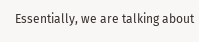Essentially, we are talking about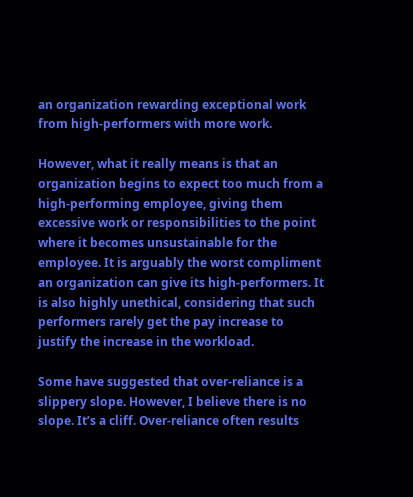an organization rewarding exceptional work from high-performers with more work.

However, what it really means is that an organization begins to expect too much from a high-performing employee, giving them excessive work or responsibilities to the point where it becomes unsustainable for the employee. It is arguably the worst compliment an organization can give its high-performers. It is also highly unethical, considering that such performers rarely get the pay increase to justify the increase in the workload.

Some have suggested that over-reliance is a slippery slope. However, I believe there is no slope. It’s a cliff. Over-reliance often results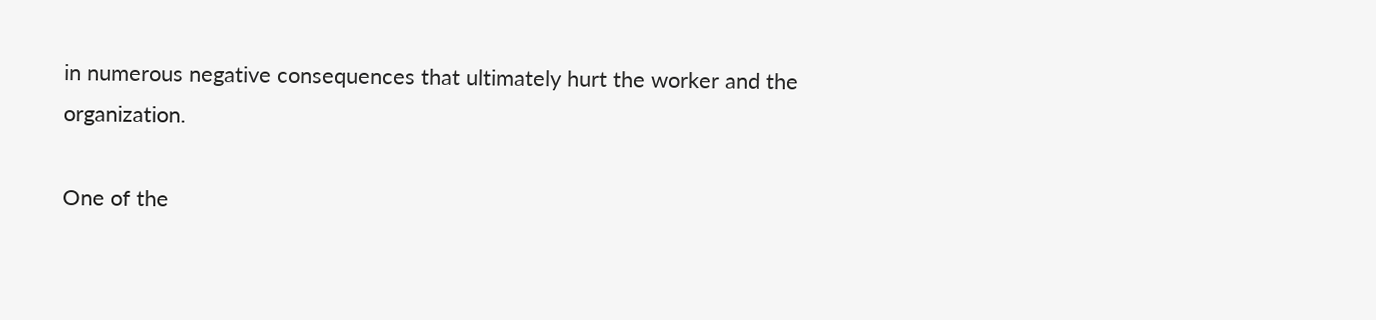in numerous negative consequences that ultimately hurt the worker and the organization.

One of the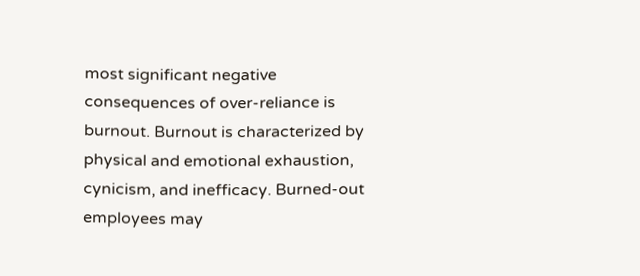most significant negative consequences of over-reliance is burnout. Burnout is characterized by physical and emotional exhaustion, cynicism, and inefficacy. Burned-out employees may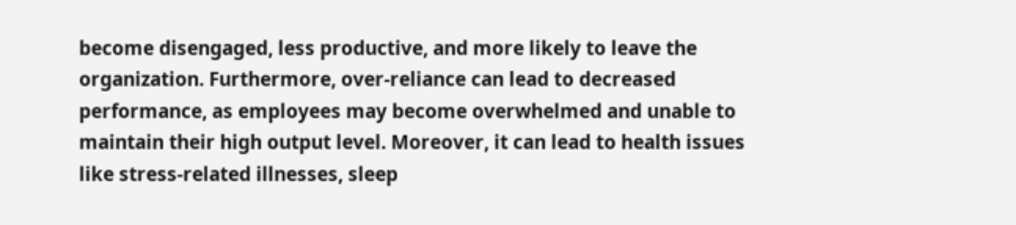become disengaged, less productive, and more likely to leave the organization. Furthermore, over-reliance can lead to decreased performance, as employees may become overwhelmed and unable to maintain their high output level. Moreover, it can lead to health issues like stress-related illnesses, sleep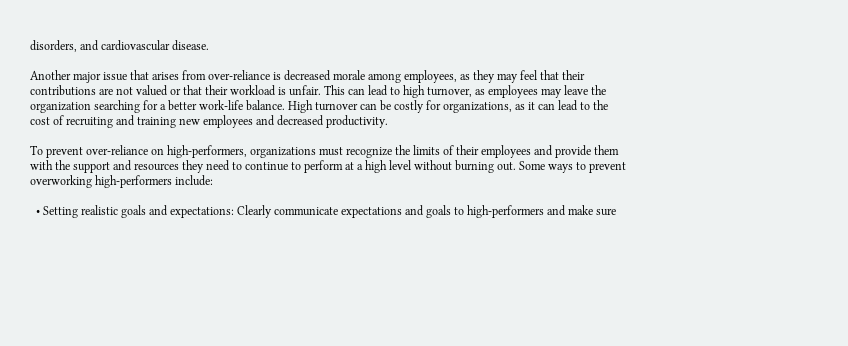disorders, and cardiovascular disease.

Another major issue that arises from over-reliance is decreased morale among employees, as they may feel that their contributions are not valued or that their workload is unfair. This can lead to high turnover, as employees may leave the organization searching for a better work-life balance. High turnover can be costly for organizations, as it can lead to the cost of recruiting and training new employees and decreased productivity.

To prevent over-reliance on high-performers, organizations must recognize the limits of their employees and provide them with the support and resources they need to continue to perform at a high level without burning out. Some ways to prevent overworking high-performers include:

  • Setting realistic goals and expectations: Clearly communicate expectations and goals to high-performers and make sure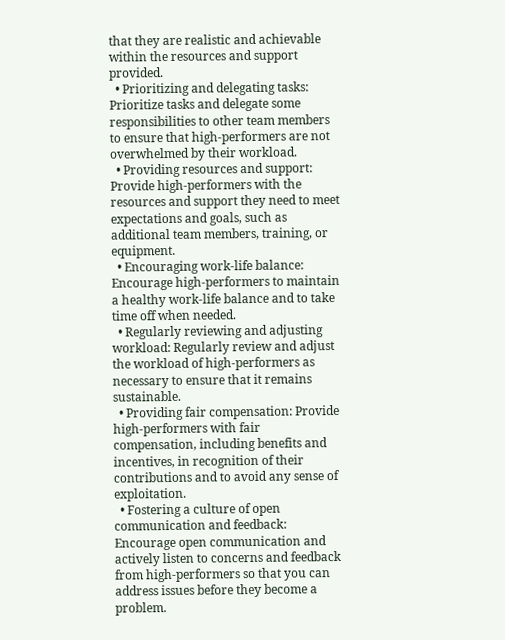that they are realistic and achievable within the resources and support provided.
  • Prioritizing and delegating tasks: Prioritize tasks and delegate some responsibilities to other team members to ensure that high-performers are not overwhelmed by their workload.
  • Providing resources and support: Provide high-performers with the resources and support they need to meet expectations and goals, such as additional team members, training, or equipment.
  • Encouraging work-life balance: Encourage high-performers to maintain a healthy work-life balance and to take time off when needed.
  • Regularly reviewing and adjusting workload: Regularly review and adjust the workload of high-performers as necessary to ensure that it remains sustainable.
  • Providing fair compensation: Provide high-performers with fair compensation, including benefits and incentives, in recognition of their contributions and to avoid any sense of exploitation.
  • Fostering a culture of open communication and feedback: Encourage open communication and actively listen to concerns and feedback from high-performers so that you can address issues before they become a problem.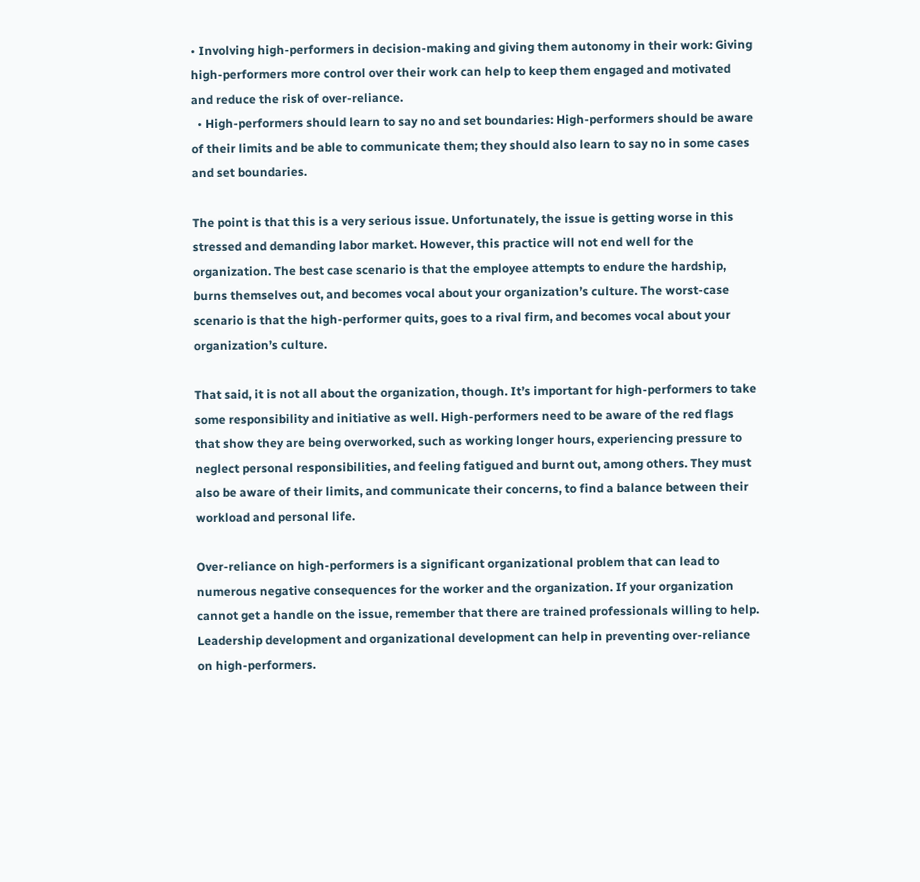• Involving high-performers in decision-making and giving them autonomy in their work: Giving high-performers more control over their work can help to keep them engaged and motivated and reduce the risk of over-reliance.
  • High-performers should learn to say no and set boundaries: High-performers should be aware of their limits and be able to communicate them; they should also learn to say no in some cases and set boundaries.

The point is that this is a very serious issue. Unfortunately, the issue is getting worse in this stressed and demanding labor market. However, this practice will not end well for the organization. The best case scenario is that the employee attempts to endure the hardship, burns themselves out, and becomes vocal about your organization’s culture. The worst-case scenario is that the high-performer quits, goes to a rival firm, and becomes vocal about your organization’s culture.

That said, it is not all about the organization, though. It’s important for high-performers to take some responsibility and initiative as well. High-performers need to be aware of the red flags that show they are being overworked, such as working longer hours, experiencing pressure to neglect personal responsibilities, and feeling fatigued and burnt out, among others. They must also be aware of their limits, and communicate their concerns, to find a balance between their workload and personal life.

Over-reliance on high-performers is a significant organizational problem that can lead to numerous negative consequences for the worker and the organization. If your organization cannot get a handle on the issue, remember that there are trained professionals willing to help. Leadership development and organizational development can help in preventing over-reliance on high-performers.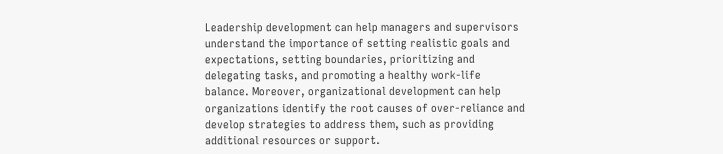Leadership development can help managers and supervisors understand the importance of setting realistic goals and expectations, setting boundaries, prioritizing and delegating tasks, and promoting a healthy work-life balance. Moreover, organizational development can help organizations identify the root causes of over-reliance and develop strategies to address them, such as providing additional resources or support.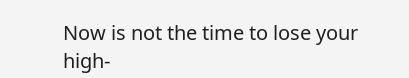Now is not the time to lose your high-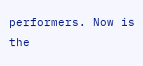performers. Now is the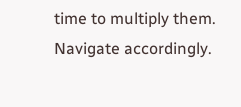time to multiply them. Navigate accordingly.